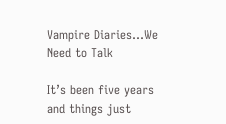Vampire Diaries…We Need to Talk

It’s been five years and things just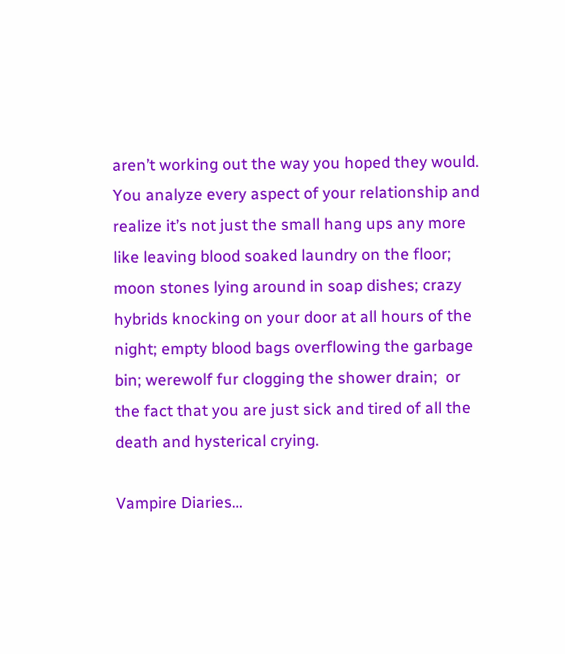aren’t working out the way you hoped they would. You analyze every aspect of your relationship and realize it’s not just the small hang ups any more like leaving blood soaked laundry on the floor; moon stones lying around in soap dishes; crazy hybrids knocking on your door at all hours of the night; empty blood bags overflowing the garbage bin; werewolf fur clogging the shower drain;  or the fact that you are just sick and tired of all the death and hysterical crying.

Vampire Diaries…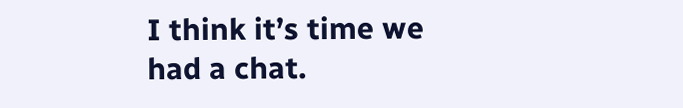I think it’s time we had a chat.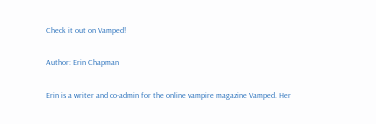Check it out on Vamped!

Author: Erin Chapman

Erin is a writer and co-admin for the online vampire magazine Vamped. Her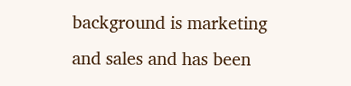background is marketing and sales and has been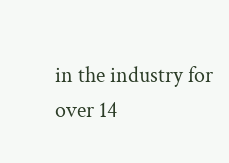in the industry for over 14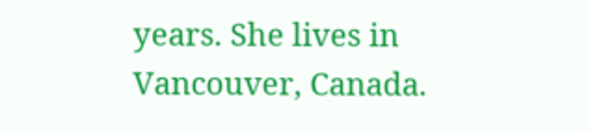years. She lives in Vancouver, Canada.